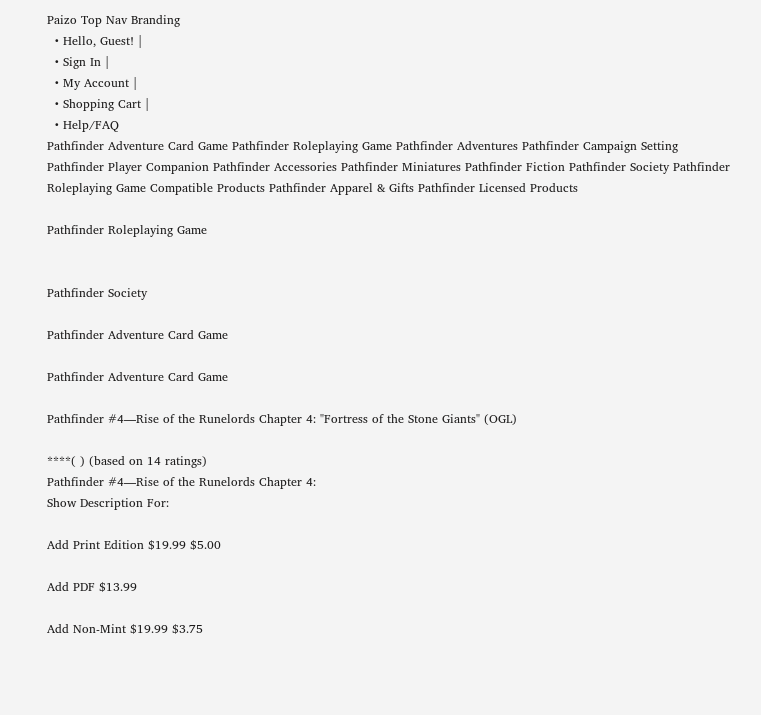Paizo Top Nav Branding
  • Hello, Guest! |
  • Sign In |
  • My Account |
  • Shopping Cart |
  • Help/FAQ
Pathfinder Adventure Card Game Pathfinder Roleplaying Game Pathfinder Adventures Pathfinder Campaign Setting Pathfinder Player Companion Pathfinder Accessories Pathfinder Miniatures Pathfinder Fiction Pathfinder Society Pathfinder Roleplaying Game Compatible Products Pathfinder Apparel & Gifts Pathfinder Licensed Products

Pathfinder Roleplaying Game


Pathfinder Society

Pathfinder Adventure Card Game

Pathfinder Adventure Card Game

Pathfinder #4—Rise of the Runelords Chapter 4: "Fortress of the Stone Giants" (OGL)

****( ) (based on 14 ratings)
Pathfinder #4—Rise of the Runelords Chapter 4:
Show Description For:

Add Print Edition $19.99 $5.00

Add PDF $13.99

Add Non-Mint $19.99 $3.75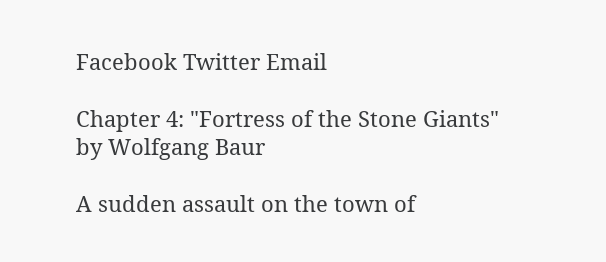Facebook Twitter Email

Chapter 4: "Fortress of the Stone Giants"
by Wolfgang Baur

A sudden assault on the town of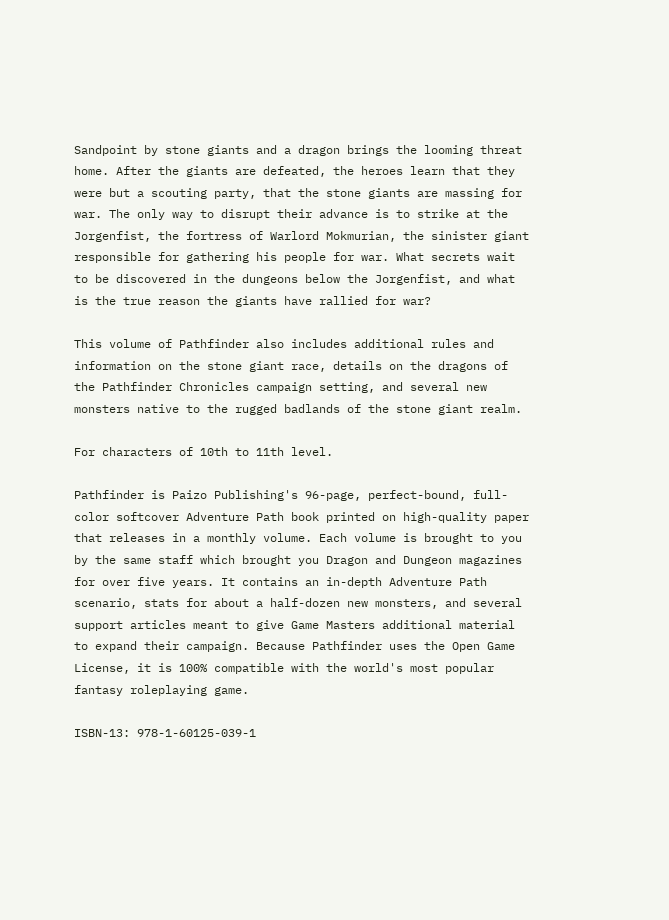Sandpoint by stone giants and a dragon brings the looming threat home. After the giants are defeated, the heroes learn that they were but a scouting party, that the stone giants are massing for war. The only way to disrupt their advance is to strike at the Jorgenfist, the fortress of Warlord Mokmurian, the sinister giant responsible for gathering his people for war. What secrets wait to be discovered in the dungeons below the Jorgenfist, and what is the true reason the giants have rallied for war?

This volume of Pathfinder also includes additional rules and information on the stone giant race, details on the dragons of the Pathfinder Chronicles campaign setting, and several new monsters native to the rugged badlands of the stone giant realm.

For characters of 10th to 11th level.

Pathfinder is Paizo Publishing's 96-page, perfect-bound, full-color softcover Adventure Path book printed on high-quality paper that releases in a monthly volume. Each volume is brought to you by the same staff which brought you Dragon and Dungeon magazines for over five years. It contains an in-depth Adventure Path scenario, stats for about a half-dozen new monsters, and several support articles meant to give Game Masters additional material to expand their campaign. Because Pathfinder uses the Open Game License, it is 100% compatible with the world's most popular fantasy roleplaying game.

ISBN-13: 978-1-60125-039-1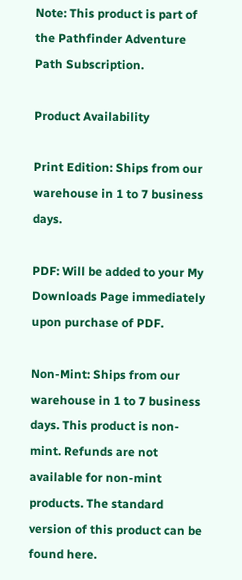Note: This product is part of the Pathfinder Adventure Path Subscription.

Product Availability

Print Edition: Ships from our warehouse in 1 to 7 business days.

PDF: Will be added to your My Downloads Page immediately upon purchase of PDF.

Non-Mint: Ships from our warehouse in 1 to 7 business days. This product is non-mint. Refunds are not available for non-mint products. The standard version of this product can be found here.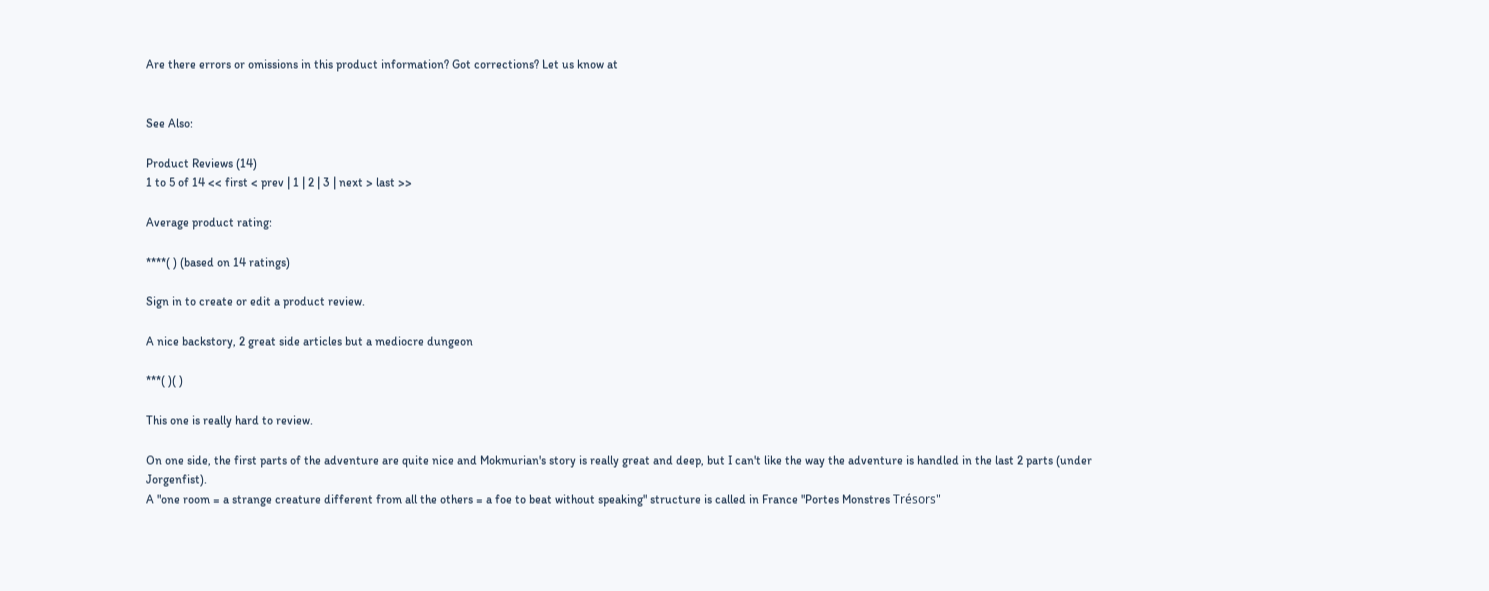Are there errors or omissions in this product information? Got corrections? Let us know at


See Also:

Product Reviews (14)
1 to 5 of 14 << first < prev | 1 | 2 | 3 | next > last >>

Average product rating:

****( ) (based on 14 ratings)

Sign in to create or edit a product review.

A nice backstory, 2 great side articles but a mediocre dungeon

***( )( )

This one is really hard to review.

On one side, the first parts of the adventure are quite nice and Mokmurian's story is really great and deep, but I can't like the way the adventure is handled in the last 2 parts (under Jorgenfist).
A "one room = a strange creature different from all the others = a foe to beat without speaking" structure is called in France "Portes Monstres Trésors"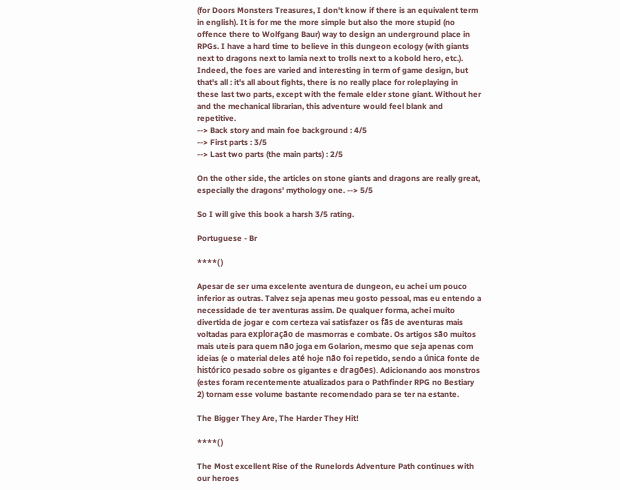(for Doors Monsters Treasures, I don't know if there is an equivalent term in english). It is for me the more simple but also the more stupid (no offence there to Wolfgang Baur) way to design an underground place in RPGs. I have a hard time to believe in this dungeon ecology (with giants next to dragons next to lamia next to trolls next to a kobold hero, etc.). Indeed, the foes are varied and interesting in term of game design, but that's all : it's all about fights, there is no really place for roleplaying in these last two parts, except with the female elder stone giant. Without her and the mechanical librarian, this adventure would feel blank and repetitive.
--> Back story and main foe background : 4/5
--> First parts : 3/5
--> Last two parts (the main parts) : 2/5

On the other side, the articles on stone giants and dragons are really great, especially the dragons' mythology one. --> 5/5

So I will give this book a harsh 3/5 rating.

Portuguese - Br

****( )

Apesar de ser uma excelente aventura de dungeon, eu achei um pouco inferior as outras. Talvez seja apenas meu gosto pessoal, mas eu entendo a necessidade de ter aventuras assim. De qualquer forma, achei muito divertida de jogar e com certeza vai satisfazer os fãs de aventuras mais voltadas para exploração de masmorras e combate. Os artigos são muitos mais uteis para quem não joga em Golarion, mesmo que seja apenas com ideias (e o material deles até hoje não foi repetido, sendo a única fonte de histórico pesado sobre os gigantes e dragões). Adicionando aos monstros (estes foram recentemente atualizados para o Pathfinder RPG no Bestiary 2) tornam esse volume bastante recomendado para se ter na estante.

The Bigger They Are, The Harder They Hit!

****( )

The Most excellent Rise of the Runelords Adventure Path continues with our heroes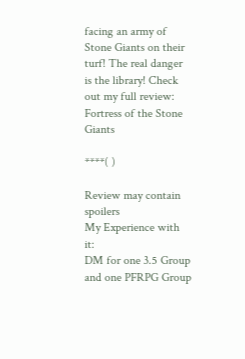facing an army of Stone Giants on their turf! The real danger is the library! Check out my full review: Fortress of the Stone Giants

****( )

Review may contain spoilers
My Experience with it:
DM for one 3.5 Group and one PFRPG Group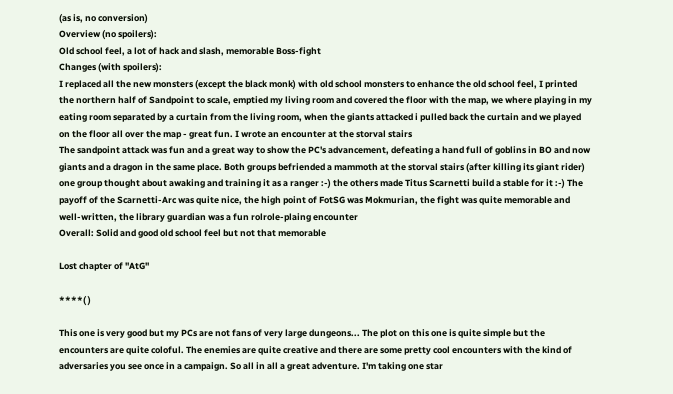(as is, no conversion)
Overview (no spoilers):
Old school feel, a lot of hack and slash, memorable Boss-fight
Changes (with spoilers):
I replaced all the new monsters (except the black monk) with old school monsters to enhance the old school feel, I printed the northern half of Sandpoint to scale, emptied my living room and covered the floor with the map, we where playing in my eating room separated by a curtain from the living room, when the giants attacked i pulled back the curtain and we played on the floor all over the map - great fun. I wrote an encounter at the storval stairs
The sandpoint attack was fun and a great way to show the PC's advancement, defeating a hand full of goblins in BO and now giants and a dragon in the same place. Both groups befriended a mammoth at the storval stairs (after killing its giant rider) one group thought about awaking and training it as a ranger :-) the others made Titus Scarnetti build a stable for it :-) The payoff of the Scarnetti-Arc was quite nice, the high point of FotSG was Mokmurian, the fight was quite memorable and well-written, the library guardian was a fun rolrole-plaing encounter
Overall: Solid and good old school feel but not that memorable

Lost chapter of "AtG"

****( )

This one is very good but my PCs are not fans of very large dungeons... The plot on this one is quite simple but the encounters are quite coloful. The enemies are quite creative and there are some pretty cool encounters with the kind of adversaries you see once in a campaign. So all in all a great adventure. I'm taking one star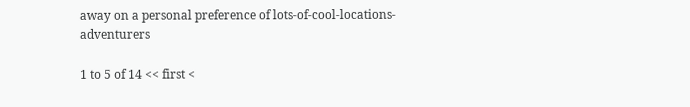away on a personal preference of lots-of-cool-locations- adventurers

1 to 5 of 14 << first <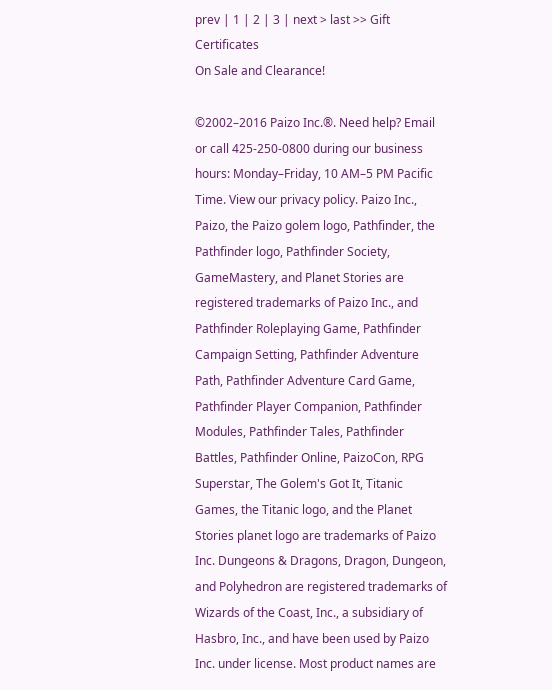prev | 1 | 2 | 3 | next > last >> Gift Certificates
On Sale and Clearance!

©2002–2016 Paizo Inc.®. Need help? Email or call 425-250-0800 during our business hours: Monday–Friday, 10 AM–5 PM Pacific Time. View our privacy policy. Paizo Inc., Paizo, the Paizo golem logo, Pathfinder, the Pathfinder logo, Pathfinder Society, GameMastery, and Planet Stories are registered trademarks of Paizo Inc., and Pathfinder Roleplaying Game, Pathfinder Campaign Setting, Pathfinder Adventure Path, Pathfinder Adventure Card Game, Pathfinder Player Companion, Pathfinder Modules, Pathfinder Tales, Pathfinder Battles, Pathfinder Online, PaizoCon, RPG Superstar, The Golem's Got It, Titanic Games, the Titanic logo, and the Planet Stories planet logo are trademarks of Paizo Inc. Dungeons & Dragons, Dragon, Dungeon, and Polyhedron are registered trademarks of Wizards of the Coast, Inc., a subsidiary of Hasbro, Inc., and have been used by Paizo Inc. under license. Most product names are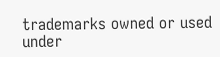trademarks owned or used under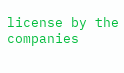license by the companies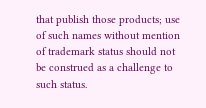that publish those products; use of such names without mention of trademark status should not be construed as a challenge to such status.